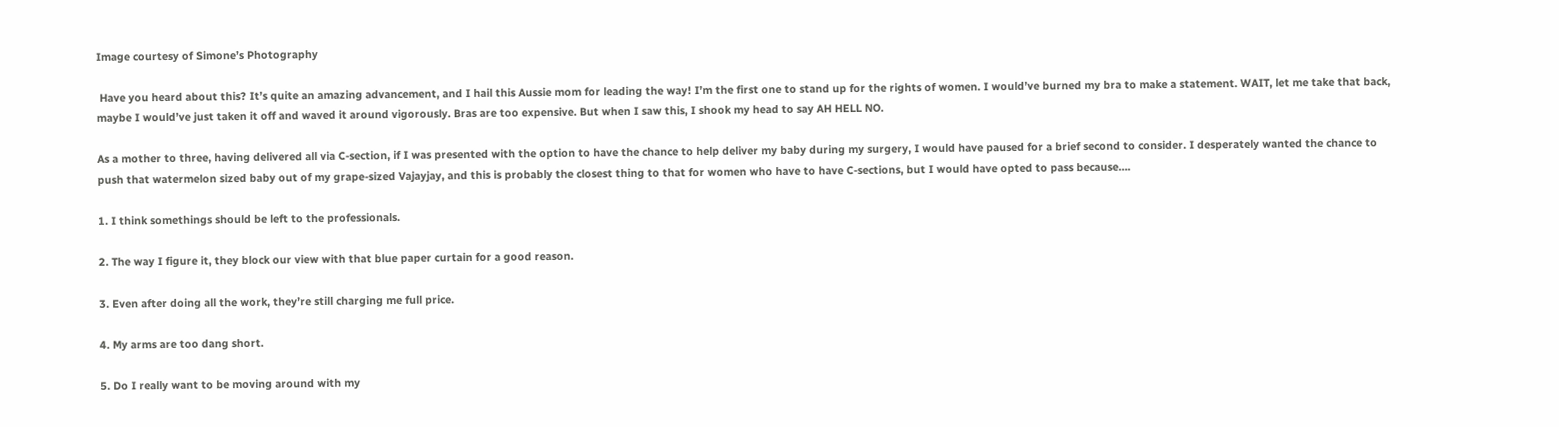Image courtesy of Simone’s Photography

 Have you heard about this? It’s quite an amazing advancement, and I hail this Aussie mom for leading the way! I’m the first one to stand up for the rights of women. I would’ve burned my bra to make a statement. WAIT, let me take that back, maybe I would’ve just taken it off and waved it around vigorously. Bras are too expensive. But when I saw this, I shook my head to say AH HELL NO.

As a mother to three, having delivered all via C-section, if I was presented with the option to have the chance to help deliver my baby during my surgery, I would have paused for a brief second to consider. I desperately wanted the chance to push that watermelon sized baby out of my grape-sized Vajayjay, and this is probably the closest thing to that for women who have to have C-sections, but I would have opted to pass because….

1. I think somethings should be left to the professionals.

2. The way I figure it, they block our view with that blue paper curtain for a good reason.

3. Even after doing all the work, they’re still charging me full price.

4. My arms are too dang short.

5. Do I really want to be moving around with my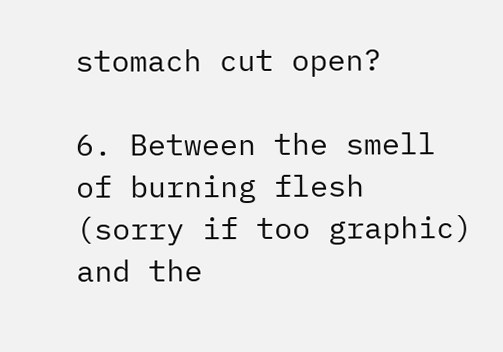stomach cut open?

6. Between the smell of burning flesh (sorry if too graphic) and the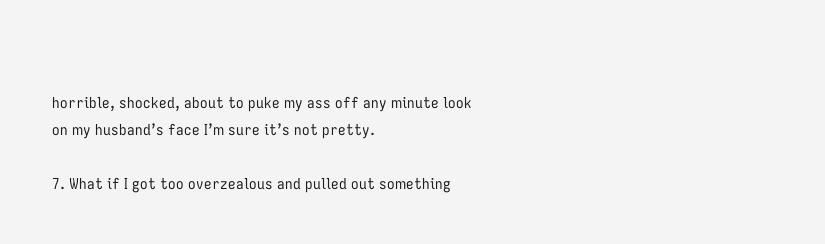horrible, shocked, about to puke my ass off any minute look on my husband’s face I’m sure it’s not pretty.

7. What if I got too overzealous and pulled out something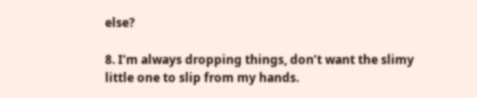else?

8. I’m always dropping things, don’t want the slimy little one to slip from my hands.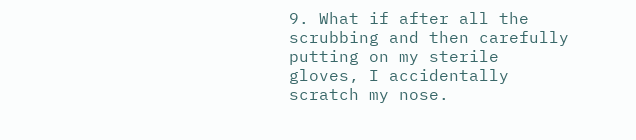9. What if after all the scrubbing and then carefully putting on my sterile gloves, I accidentally scratch my nose.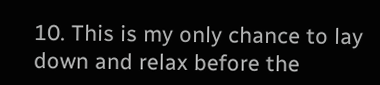10. This is my only chance to lay down and relax before the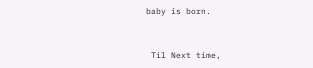baby is born.


 Til Next time,